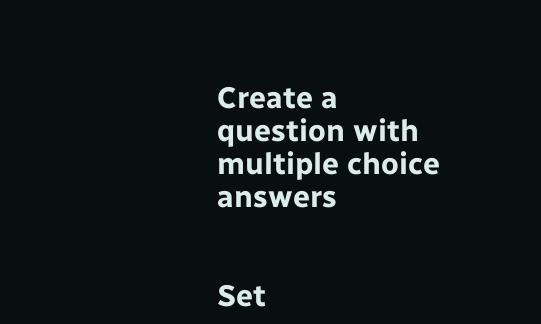Create a question with multiple choice answers


Set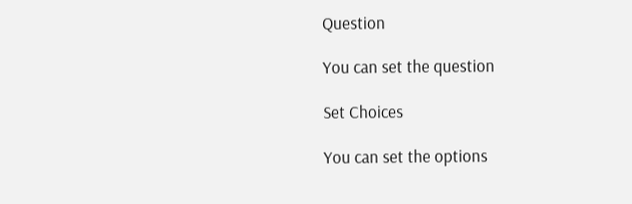Question

You can set the question

Set Choices

You can set the options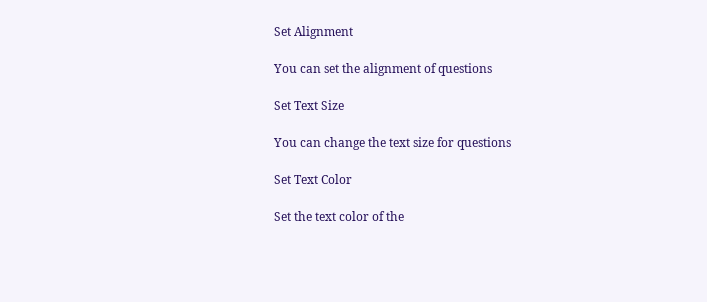Set Alignment

You can set the alignment of questions

Set Text Size

You can change the text size for questions

Set Text Color

Set the text color of the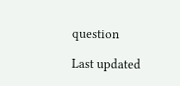question

Last updated